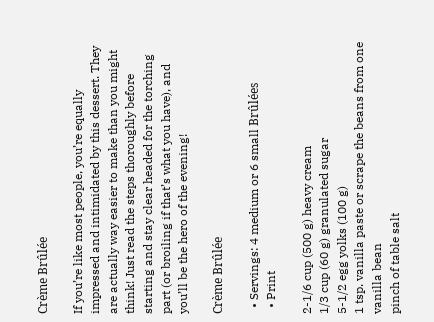Crème Brûlée

If you’re like most people, you’re equally impressed and intimidated by this dessert. They are actually way easier to make than you might think! Just read the steps thoroughly before starting and stay clear headed for the torching part (or broiling if that’s what you have), and you’ll be the hero of the evening!

Crème Brûlée

  • Servings: 4 medium or 6 small Brûlées
  • Print

2-1/6 cup (500 g) heavy cream
1/3 cup (60 g) granulated sugar
5-1/2 egg yolks (100 g)
1 tsp. vanilla paste or scrape the beans from one vanilla bean
pinch of table salt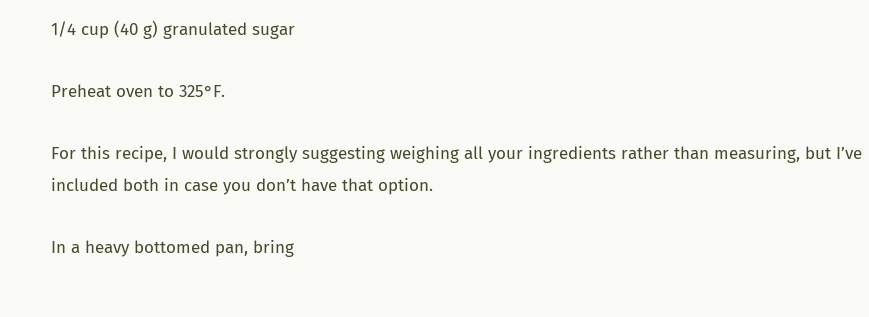1/4 cup (40 g) granulated sugar

Preheat oven to 325°F.

For this recipe, I would strongly suggesting weighing all your ingredients rather than measuring, but I’ve included both in case you don’t have that option.

In a heavy bottomed pan, bring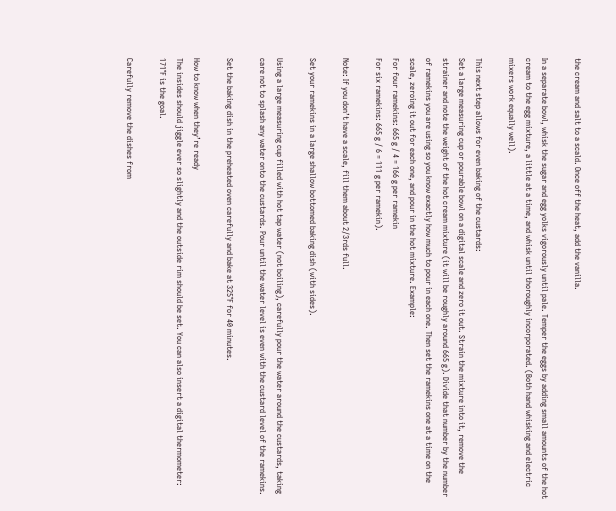the cream and salt to a scald. Once off the heat, add the vanilla.

In a separate bowl, whisk the sugar and egg yolks vigorously until pale. Temper the eggs by adding small amounts of the hot cream to the egg mixture, a little at a time, and whisk until thoroughly incorporated. (Both hand whisking and electric mixers work equally well).

This next step allows for even baking of the custards:
Set a large measuring cup or pourable bowl on a digital scale and zero it out. Strain the mixture into it, remove the strainer and note the weight of the hot cream mixture (it will be roughly around 665 g). Divide that number by the number of ramekins you are using so you know exactly how much to pour in each one. Then set the ramekins one at a time on the scale, zeroing it out for each one, and pour in the hot mixture. Example:
For four ramekins: 665 g / 4 = 166 g per ramekin
For six ramekins: 665 g / 6 = 111 g per ramekin).

Note: If you don’t have a scale, fill them about 2/3rds full.

Set your ramekins in a large shallow bottomed baking dish (with sides).

Using a large measuring cup filled with hot tap water (not boiling), carefully pour the water around the custards, taking care not to splash any water onto the custards. Pour until the water level is even with the custard level of the ramekins.

Set the baking dish in the preheated oven carefully and bake at 325°F for 40 minutes.

How to know when they’re ready
The insides should jiggle ever so slightly and the outside rim should be set. You can also insert a digital thermometer: 171°F is the goal.

Carefully remove the dishes from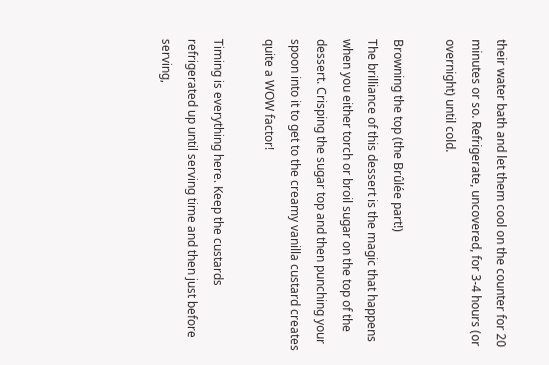their water bath and let them cool on the counter for 20 minutes or so. Refrigerate, uncovered, for 3-4 hours (or overnight) until cold.

Browning the top (the Brûlée part!)
The brilliance of this dessert is the magic that happens when you either torch or broil sugar on the top of the dessert. Crisping the sugar top and then punching your spoon into it to get to the creamy vanilla custard creates quite a WOW factor!

Timing is everything here. Keep the custards refrigerated up until serving time and then just before serving,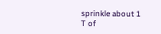sprinkle about 1 T of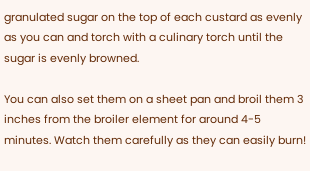granulated sugar on the top of each custard as evenly as you can and torch with a culinary torch until the sugar is evenly browned.

You can also set them on a sheet pan and broil them 3 inches from the broiler element for around 4-5 minutes. Watch them carefully as they can easily burn!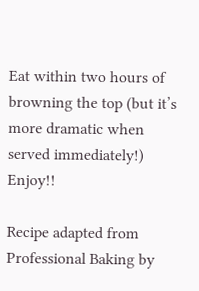Eat within two hours of browning the top (but it’s more dramatic when served immediately!) Enjoy!!

Recipe adapted from Professional Baking by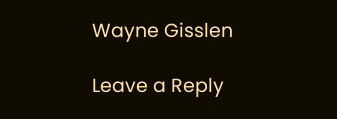Wayne Gisslen

Leave a Reply